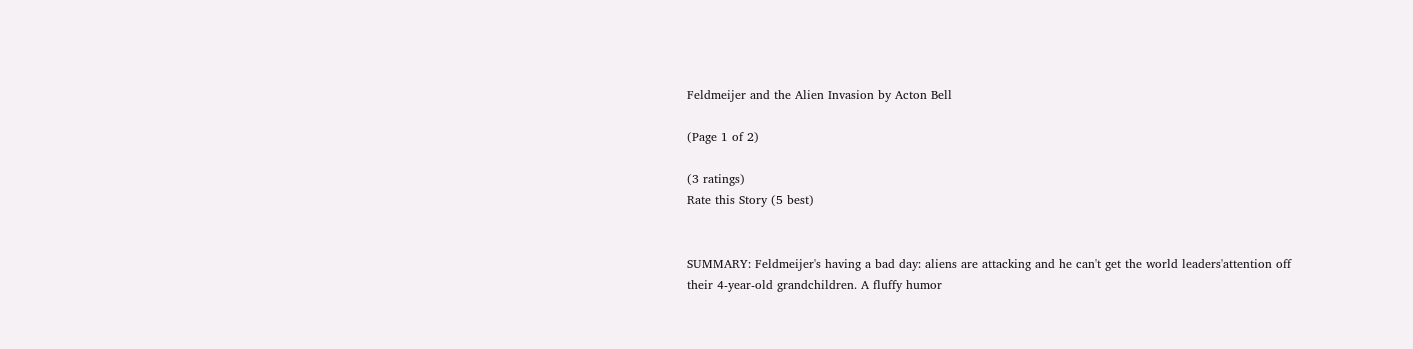Feldmeijer and the Alien Invasion by Acton Bell

(Page 1 of 2)

(3 ratings)
Rate this Story (5 best)


SUMMARY: Feldmeijer's having a bad day: aliens are attacking and he can't get the world leaders'attention off their 4-year-old grandchildren. A fluffy humor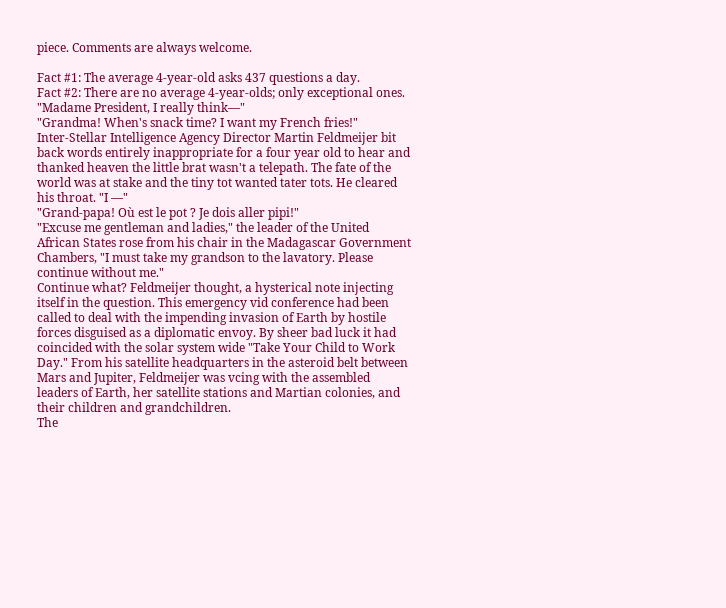piece. Comments are always welcome.

Fact #1: The average 4-year-old asks 437 questions a day.
Fact #2: There are no average 4-year-olds; only exceptional ones.
"Madame President, I really think—"
"Grandma! When's snack time? I want my French fries!"
Inter-Stellar Intelligence Agency Director Martin Feldmeijer bit back words entirely inappropriate for a four year old to hear and thanked heaven the little brat wasn't a telepath. The fate of the world was at stake and the tiny tot wanted tater tots. He cleared his throat. "I —"
"Grand-papa! Où est le pot ? Je dois aller pipi!"
"Excuse me gentleman and ladies," the leader of the United African States rose from his chair in the Madagascar Government Chambers, "I must take my grandson to the lavatory. Please continue without me."
Continue what? Feldmeijer thought, a hysterical note injecting itself in the question. This emergency vid conference had been called to deal with the impending invasion of Earth by hostile forces disguised as a diplomatic envoy. By sheer bad luck it had coincided with the solar system wide "Take Your Child to Work Day." From his satellite headquarters in the asteroid belt between Mars and Jupiter, Feldmeijer was vcing with the assembled leaders of Earth, her satellite stations and Martian colonies, and their children and grandchildren.
The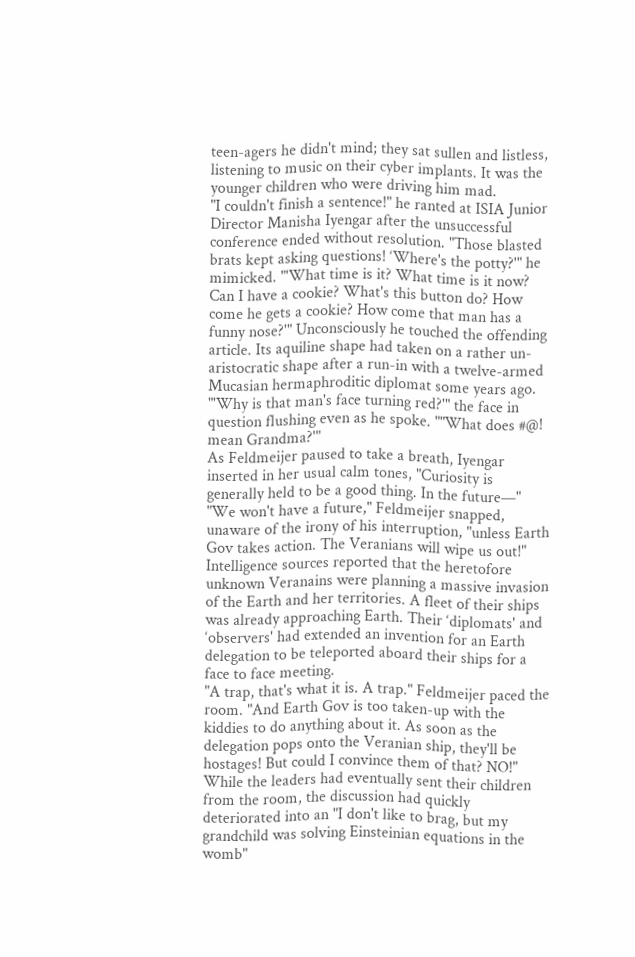teen-agers he didn't mind; they sat sullen and listless, listening to music on their cyber implants. It was the younger children who were driving him mad.
"I couldn't finish a sentence!" he ranted at ISIA Junior Director Manisha Iyengar after the unsuccessful conference ended without resolution. "Those blasted brats kept asking questions! ‘Where's the potty?'" he mimicked. "'What time is it? What time is it now? Can I have a cookie? What's this button do? How come he gets a cookie? How come that man has a funny nose?'" Unconsciously he touched the offending article. Its aquiline shape had taken on a rather un-aristocratic shape after a run-in with a twelve-armed Mucasian hermaphroditic diplomat some years ago. "'Why is that man's face turning red?'" the face in question flushing even as he spoke. ""What does #@! mean Grandma?'"
As Feldmeijer paused to take a breath, Iyengar inserted in her usual calm tones, "Curiosity is generally held to be a good thing. In the future—"
"We won't have a future," Feldmeijer snapped, unaware of the irony of his interruption, "unless Earth Gov takes action. The Veranians will wipe us out!"
Intelligence sources reported that the heretofore unknown Veranains were planning a massive invasion of the Earth and her territories. A fleet of their ships was already approaching Earth. Their ‘diplomats' and ‘observers' had extended an invention for an Earth delegation to be teleported aboard their ships for a face to face meeting.
"A trap, that's what it is. A trap." Feldmeijer paced the room. "And Earth Gov is too taken-up with the kiddies to do anything about it. As soon as the delegation pops onto the Veranian ship, they'll be hostages! But could I convince them of that? NO!"
While the leaders had eventually sent their children from the room, the discussion had quickly deteriorated into an "I don't like to brag, but my grandchild was solving Einsteinian equations in the womb"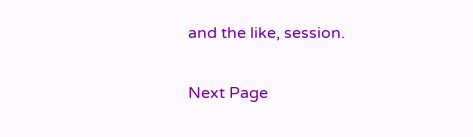and the like, session.

Next Page